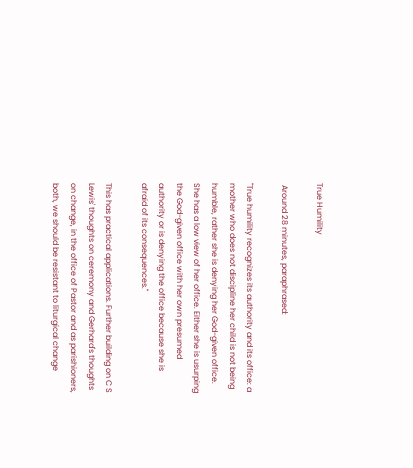True Humility

 Around 28 minutes, paraphrased:

"True humility recognizes its authority and its office: a mother who does not discipline her child is not being humble, rather she is denying her God-given office. She has a low view of her office. Either she is usurping the God-given office with her own presumed authority or is denying the office because she is afraid of its consequences."

This has practical applications. Further building on C S Lewis' thoughts on ceremony and Gerhard's thoughts on change, in the office of Pastor and as parishioners, both, we should be resistant to liturgical change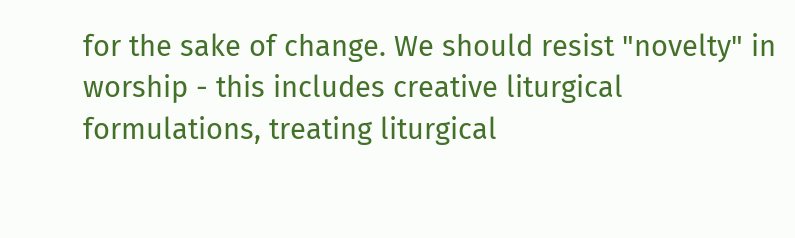for the sake of change. We should resist "novelty" in worship - this includes creative liturgical formulations, treating liturgical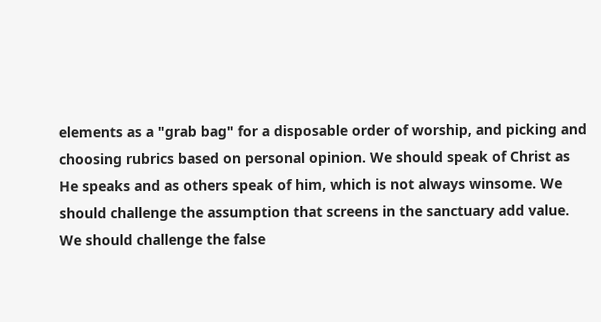elements as a "grab bag" for a disposable order of worship, and picking and choosing rubrics based on personal opinion. We should speak of Christ as He speaks and as others speak of him, which is not always winsome. We should challenge the assumption that screens in the sanctuary add value. We should challenge the false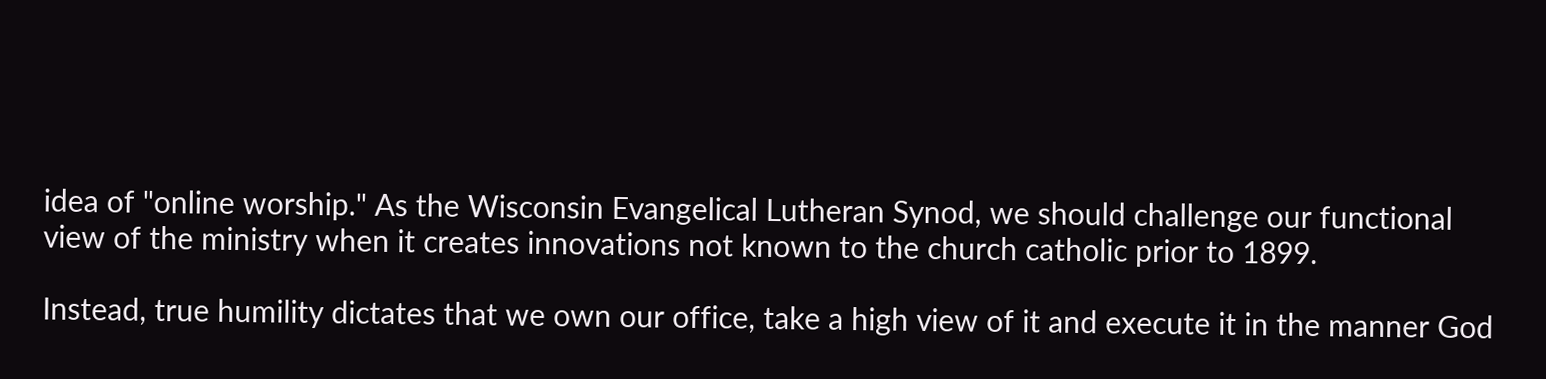idea of "online worship." As the Wisconsin Evangelical Lutheran Synod, we should challenge our functional view of the ministry when it creates innovations not known to the church catholic prior to 1899.

Instead, true humility dictates that we own our office, take a high view of it and execute it in the manner God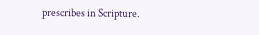prescribes in Scripture.